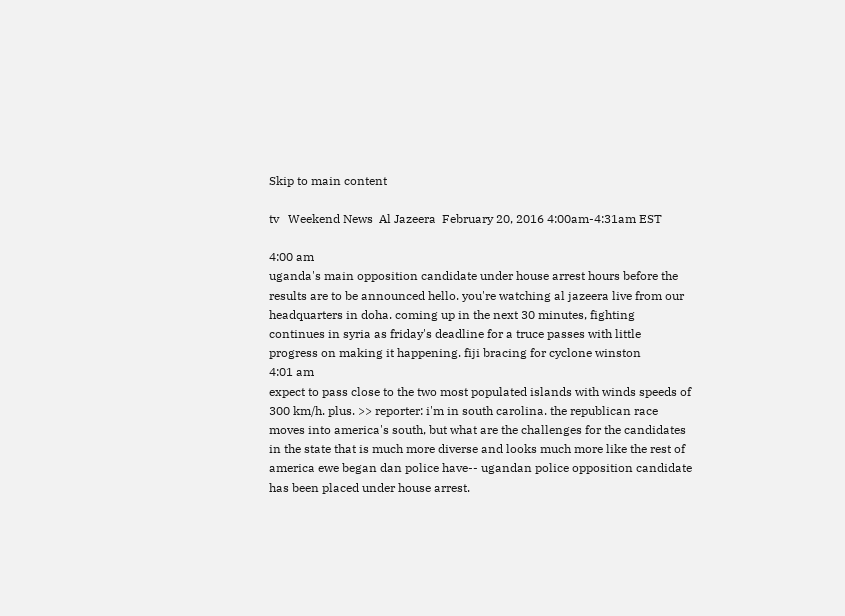Skip to main content

tv   Weekend News  Al Jazeera  February 20, 2016 4:00am-4:31am EST

4:00 am
uganda's main opposition candidate under house arrest hours before the results are to be announced hello. you're watching al jazeera live from our headquarters in doha. coming up in the next 30 minutes, fighting continues in syria as friday's deadline for a truce passes with little progress on making it happening. fiji bracing for cyclone winston
4:01 am
expect to pass close to the two most populated islands with winds speeds of 300 km/h. plus. >> reporter: i'm in south carolina. the republican race moves into america's south, but what are the challenges for the candidates in the state that is much more diverse and looks much more like the rest of america ewe began dan police have-- ugandan police opposition candidate has been placed under house arrest.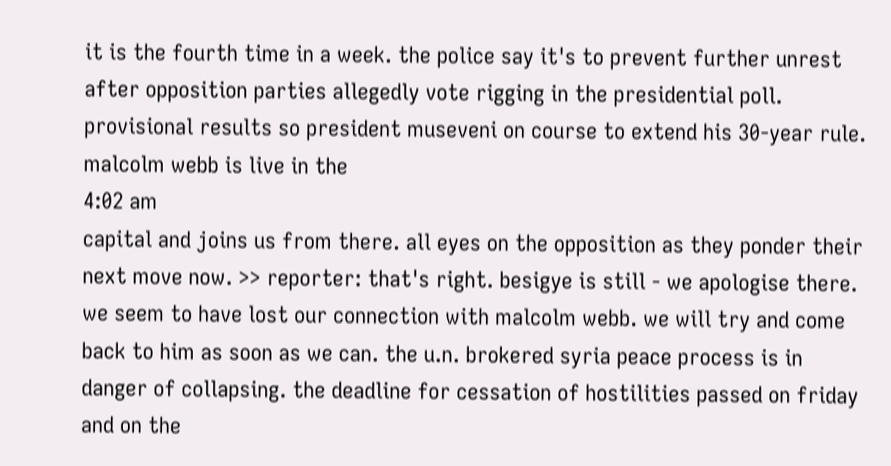it is the fourth time in a week. the police say it's to prevent further unrest after opposition parties allegedly vote rigging in the presidential poll. provisional results so president museveni on course to extend his 30-year rule. malcolm webb is live in the
4:02 am
capital and joins us from there. all eyes on the opposition as they ponder their next move now. >> reporter: that's right. besigye is still - we apologise there. we seem to have lost our connection with malcolm webb. we will try and come back to him as soon as we can. the u.n. brokered syria peace process is in danger of collapsing. the deadline for cessation of hostilities passed on friday and on the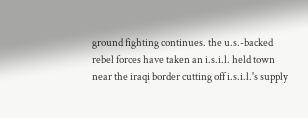ground fighting continues. the u.s.-backed rebel forces have taken an i.s.i.l. held town near the iraqi border cutting off i.s.i.l.'s supply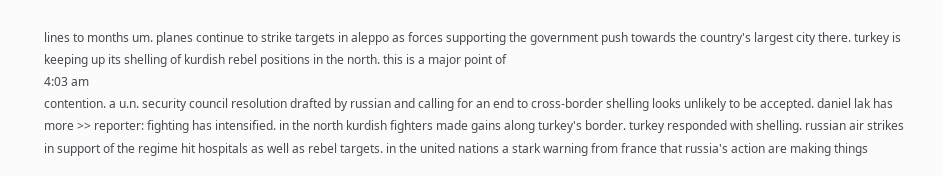lines to months um. planes continue to strike targets in aleppo as forces supporting the government push towards the country's largest city there. turkey is keeping up its shelling of kurdish rebel positions in the north. this is a major point of
4:03 am
contention. a u.n. security council resolution drafted by russian and calling for an end to cross-border shelling looks unlikely to be accepted. daniel lak has more >> reporter: fighting has intensified. in the north kurdish fighters made gains along turkey's border. turkey responded with shelling. russian air strikes in support of the regime hit hospitals as well as rebel targets. in the united nations a stark warning from france that russia's action are making things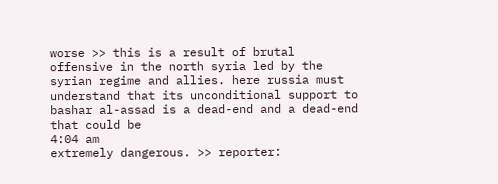worse >> this is a result of brutal offensive in the north syria led by the syrian regime and allies. here russia must understand that its unconditional support to bashar al-assad is a dead-end and a dead-end that could be
4:04 am
extremely dangerous. >> reporter: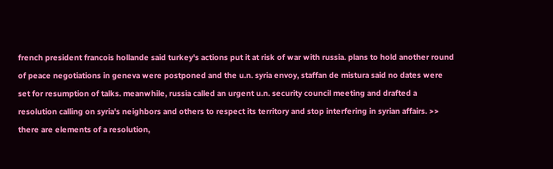french president francois hollande said turkey's actions put it at risk of war with russia. plans to hold another round of peace negotiations in geneva were postponed and the u.n. syria envoy, staffan de mistura said no dates were set for resumption of talks. meanwhile, russia called an urgent u.n. security council meeting and drafted a resolution calling on syria's neighbors and others to respect its territory and stop interfering in syrian affairs. >> there are elements of a resolution,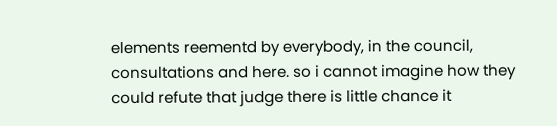elements reementd by everybody, in the council, consultations and here. so i cannot imagine how they could refute that judge there is little chance it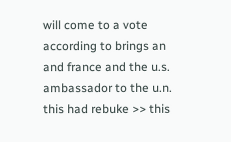will come to a vote according to brings an and france and the u.s. ambassador to the u.n. this had rebuke >> this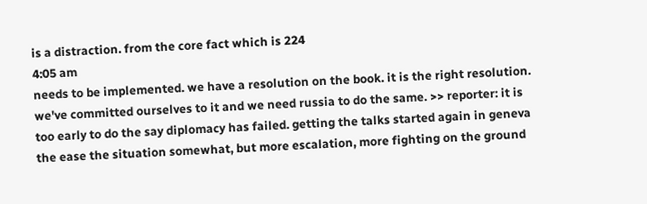is a distraction. from the core fact which is 224
4:05 am
needs to be implemented. we have a resolution on the book. it is the right resolution. we've committed ourselves to it and we need russia to do the same. >> reporter: it is too early to do the say diplomacy has failed. getting the talks started again in geneva the ease the situation somewhat, but more escalation, more fighting on the ground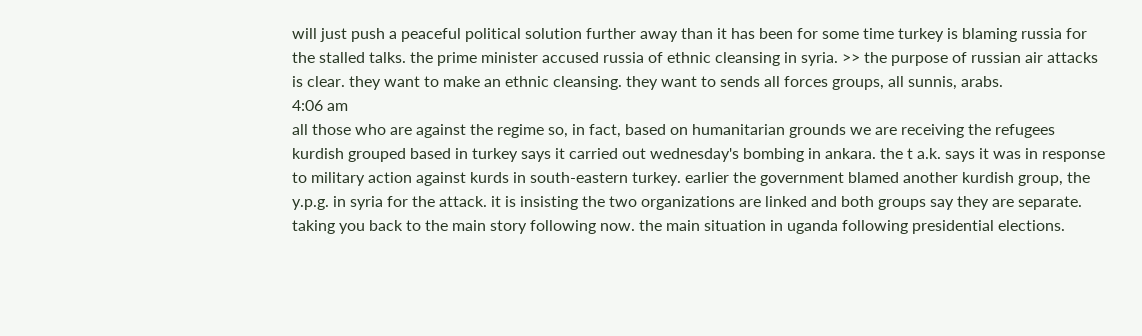will just push a peaceful political solution further away than it has been for some time turkey is blaming russia for the stalled talks. the prime minister accused russia of ethnic cleansing in syria. >> the purpose of russian air attacks is clear. they want to make an ethnic cleansing. they want to sends all forces groups, all sunnis, arabs.
4:06 am
all those who are against the regime so, in fact, based on humanitarian grounds we are receiving the refugees kurdish grouped based in turkey says it carried out wednesday's bombing in ankara. the t a.k. says it was in response to military action against kurds in south-eastern turkey. earlier the government blamed another kurdish group, the y.p.g. in syria for the attack. it is insisting the two organizations are linked and both groups say they are separate. taking you back to the main story following now. the main situation in uganda following presidential elections.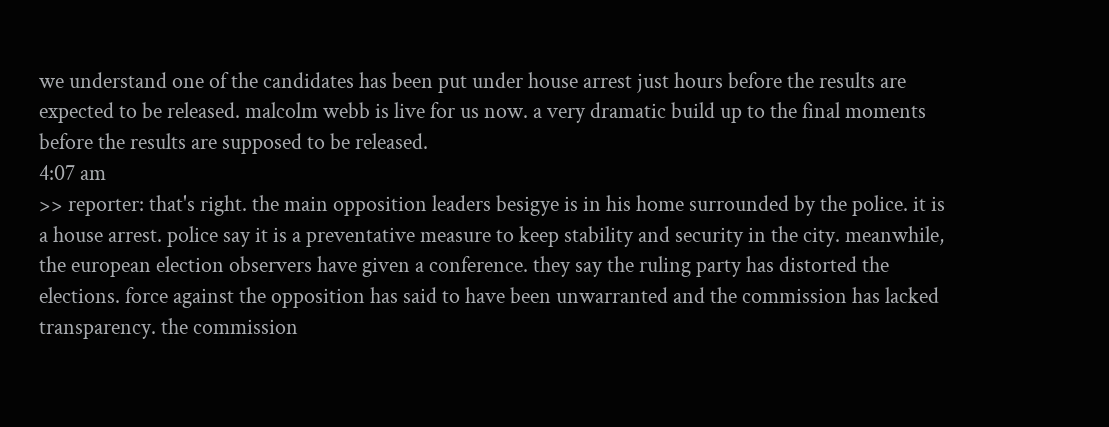we understand one of the candidates has been put under house arrest just hours before the results are expected to be released. malcolm webb is live for us now. a very dramatic build up to the final moments before the results are supposed to be released.
4:07 am
>> reporter: that's right. the main opposition leaders besigye is in his home surrounded by the police. it is a house arrest. police say it is a preventative measure to keep stability and security in the city. meanwhile, the european election observers have given a conference. they say the ruling party has distorted the elections. force against the opposition has said to have been unwarranted and the commission has lacked transparency. the commission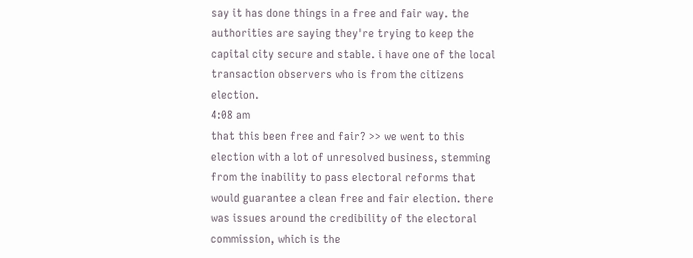say it has done things in a free and fair way. the authorities are saying they're trying to keep the capital city secure and stable. i have one of the local transaction observers who is from the citizens election.
4:08 am
that this been free and fair? >> we went to this election with a lot of unresolved business, stemming from the inability to pass electoral reforms that would guarantee a clean free and fair election. there was issues around the credibility of the electoral commission, which is the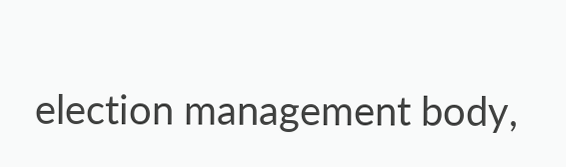election management body,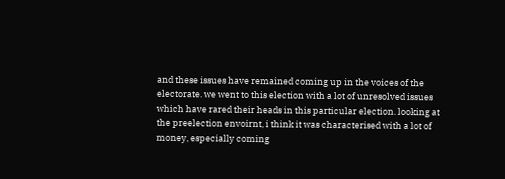and these issues have remained coming up in the voices of the electorate. we went to this election with a lot of unresolved issues which have rared their heads in this particular election. looking at the preelection envoirnt, i think it was characterised with a lot of money, especially coming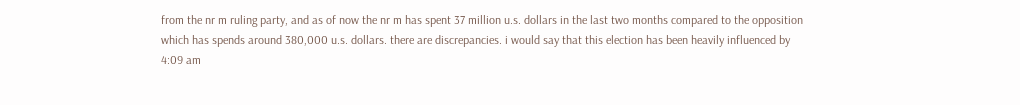from the nr m ruling party, and as of now the nr m has spent 37 million u.s. dollars in the last two months compared to the opposition which has spends around 380,000 u.s. dollars. there are discrepancies. i would say that this election has been heavily influenced by
4:09 am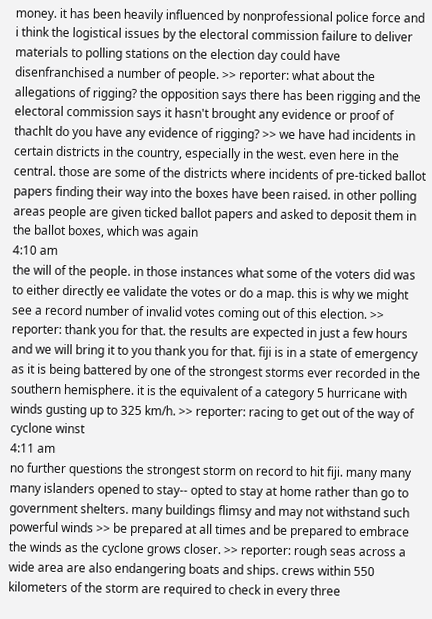money. it has been heavily influenced by nonprofessional police force and i think the logistical issues by the electoral commission failure to deliver materials to polling stations on the election day could have disenfranchised a number of people. >> reporter: what about the allegations of rigging? the opposition says there has been rigging and the electoral commission says it hasn't brought any evidence or proof of thachlt do you have any evidence of rigging? >> we have had incidents in certain districts in the country, especially in the west. even here in the central. those are some of the districts where incidents of pre-ticked ballot papers finding their way into the boxes have been raised. in other polling areas people are given ticked ballot papers and asked to deposit them in the ballot boxes, which was again
4:10 am
the will of the people. in those instances what some of the voters did was to either directly ee validate the votes or do a map. this is why we might see a record number of invalid votes coming out of this election. >> reporter: thank you for that. the results are expected in just a few hours and we will bring it to you thank you for that. fiji is in a state of emergency as it is being battered by one of the strongest storms ever recorded in the southern hemisphere. it is the equivalent of a category 5 hurricane with winds gusting up to 325 km/h. >> reporter: racing to get out of the way of cyclone winst
4:11 am
no further questions the strongest storm on record to hit fiji. many many many islanders opened to stay-- opted to stay at home rather than go to government shelters. many buildings flimsy and may not withstand such powerful winds >> be prepared at all times and be prepared to embrace the winds as the cyclone grows closer. >> reporter: rough seas across a wide area are also endangering boats and ships. crews within 550 kilometers of the storm are required to check in every three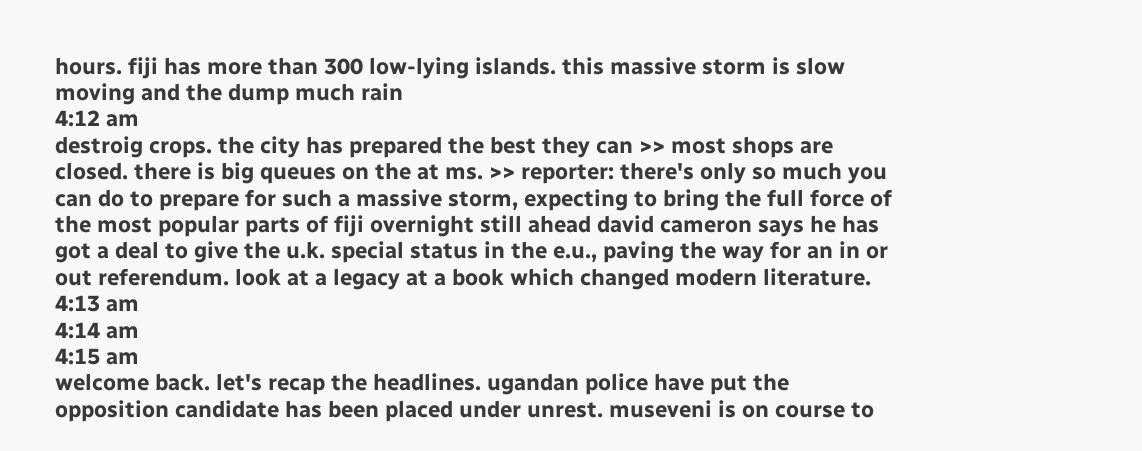hours. fiji has more than 300 low-lying islands. this massive storm is slow moving and the dump much rain
4:12 am
destroig crops. the city has prepared the best they can >> most shops are closed. there is big queues on the at ms. >> reporter: there's only so much you can do to prepare for such a massive storm, expecting to bring the full force of the most popular parts of fiji overnight still ahead david cameron says he has got a deal to give the u.k. special status in the e.u., paving the way for an in or out referendum. look at a legacy at a book which changed modern literature.
4:13 am
4:14 am
4:15 am
welcome back. let's recap the headlines. ugandan police have put the opposition candidate has been placed under unrest. museveni is on course to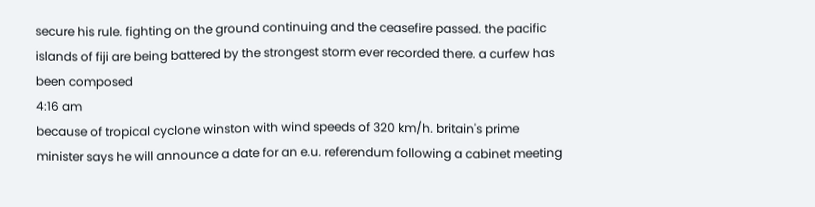secure his rule. fighting on the ground continuing and the ceasefire passed. the pacific islands of fiji are being battered by the strongest storm ever recorded there. a curfew has been composed
4:16 am
because of tropical cyclone winston with wind speeds of 320 km/h. britain's prime minister says he will announce a date for an e.u. referendum following a cabinet meeting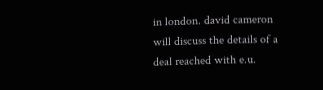in london. david cameron will discuss the details of a deal reached with e.u.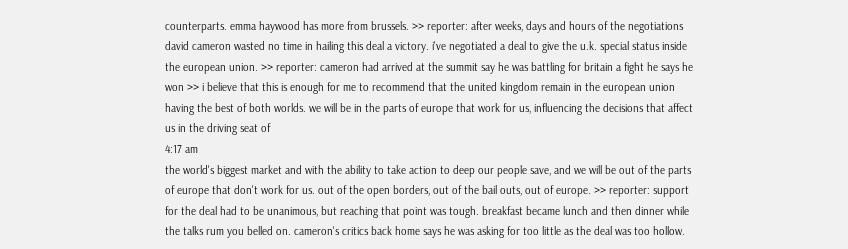counterparts. emma haywood has more from brussels. >> reporter: after weeks, days and hours of the negotiations david cameron wasted no time in hailing this deal a victory. i've negotiated a deal to give the u.k. special status inside the european union. >> reporter: cameron had arrived at the summit say he was battling for britain a fight he says he won >> i believe that this is enough for me to recommend that the united kingdom remain in the european union having the best of both worlds. we will be in the parts of europe that work for us, influencing the decisions that affect us in the driving seat of
4:17 am
the world's biggest market and with the ability to take action to deep our people save, and we will be out of the parts of europe that don't work for us. out of the open borders, out of the bail outs, out of europe. >> reporter: support for the deal had to be unanimous, but reaching that point was tough. breakfast became lunch and then dinner while the talks rum you belled on. cameron's critics back home says he was asking for too little as the deal was too hollow.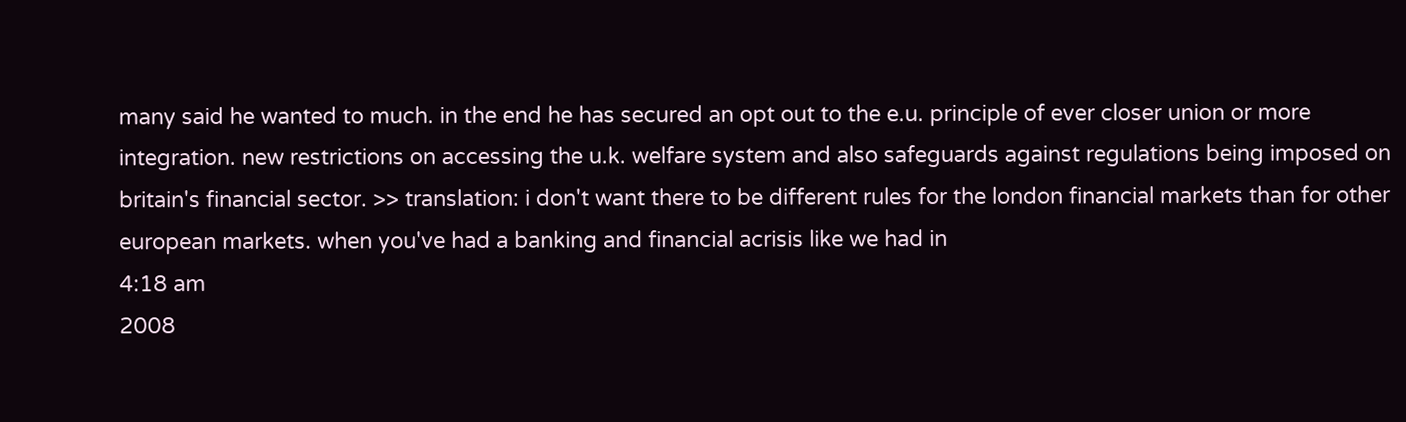many said he wanted to much. in the end he has secured an opt out to the e.u. principle of ever closer union or more integration. new restrictions on accessing the u.k. welfare system and also safeguards against regulations being imposed on britain's financial sector. >> translation: i don't want there to be different rules for the london financial markets than for other european markets. when you've had a banking and financial acrisis like we had in
4:18 am
2008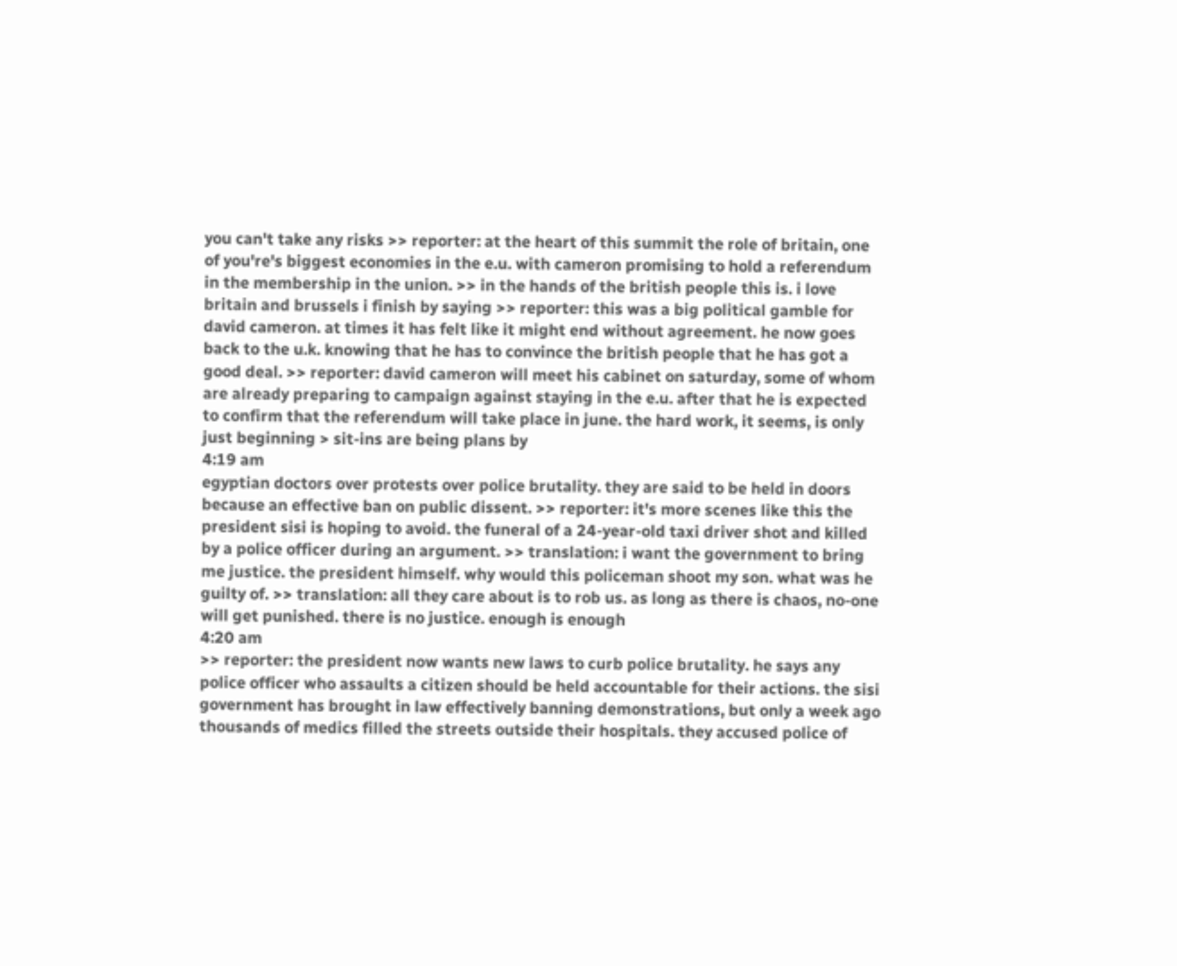you can't take any risks >> reporter: at the heart of this summit the role of britain, one of you're's biggest economies in the e.u. with cameron promising to hold a referendum in the membership in the union. >> in the hands of the british people this is. i love britain and brussels i finish by saying >> reporter: this was a big political gamble for david cameron. at times it has felt like it might end without agreement. he now goes back to the u.k. knowing that he has to convince the british people that he has got a good deal. >> reporter: david cameron will meet his cabinet on saturday, some of whom are already preparing to campaign against staying in the e.u. after that he is expected to confirm that the referendum will take place in june. the hard work, it seems, is only just beginning > sit-ins are being plans by
4:19 am
egyptian doctors over protests over police brutality. they are said to be held in doors because an effective ban on public dissent. >> reporter: it's more scenes like this the president sisi is hoping to avoid. the funeral of a 24-year-old taxi driver shot and killed by a police officer during an argument. >> translation: i want the government to bring me justice. the president himself. why would this policeman shoot my son. what was he guilty of. >> translation: all they care about is to rob us. as long as there is chaos, no-one will get punished. there is no justice. enough is enough
4:20 am
>> reporter: the president now wants new laws to curb police brutality. he says any police officer who assaults a citizen should be held accountable for their actions. the sisi government has brought in law effectively banning demonstrations, but only a week ago thousands of medics filled the streets outside their hospitals. they accused police of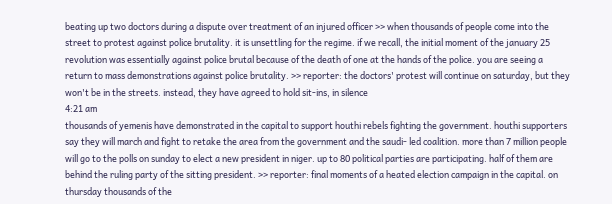beating up two doctors during a dispute over treatment of an injured officer >> when thousands of people come into the street to protest against police brutality. it is unsettling for the regime. if we recall, the initial moment of the january 25 revolution was essentially against police brutal because of the death of one at the hands of the police. you are seeing a return to mass demonstrations against police brutality. >> reporter: the doctors' protest will continue on saturday, but they won't be in the streets. instead, they have agreed to hold sit-ins, in silence
4:21 am
thousands of yemenis have demonstrated in the capital to support houthi rebels fighting the government. houthi supporters say they will march and fight to retake the area from the government and the saudi- led coalition. more than 7 million people will go to the polls on sunday to elect a new president in niger. up to 80 political parties are participating. half of them are behind the ruling party of the sitting president. >> reporter: final moments of a heated election campaign in the capital. on thursday thousands of the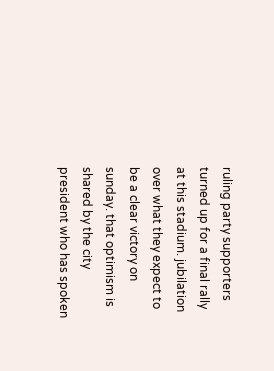ruling party supporters turned up for a final rally at this stadium. jubilation over what they expect to be a clear victory on sunday. that optimism is shared by the city president who has spoken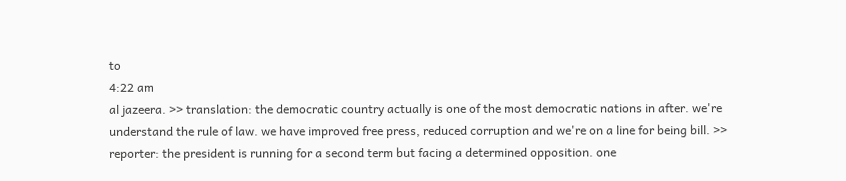to
4:22 am
al jazeera. >> translation: the democratic country actually is one of the most democratic nations in after. we're understand the rule of law. we have improved free press, reduced corruption and we're on a line for being bill. >> reporter: the president is running for a second term but facing a determined opposition. one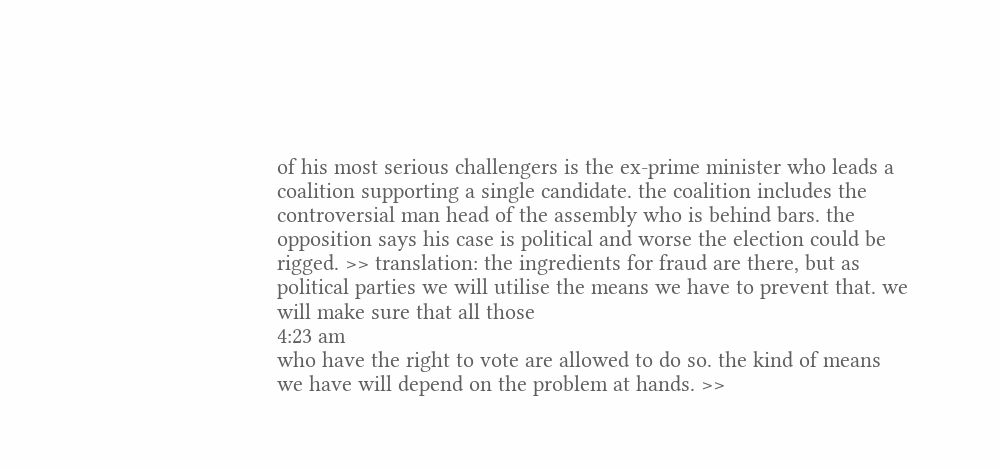of his most serious challengers is the ex-prime minister who leads a coalition supporting a single candidate. the coalition includes the controversial man head of the assembly who is behind bars. the opposition says his case is political and worse the election could be rigged. >> translation: the ingredients for fraud are there, but as political parties we will utilise the means we have to prevent that. we will make sure that all those
4:23 am
who have the right to vote are allowed to do so. the kind of means we have will depend on the problem at hands. >>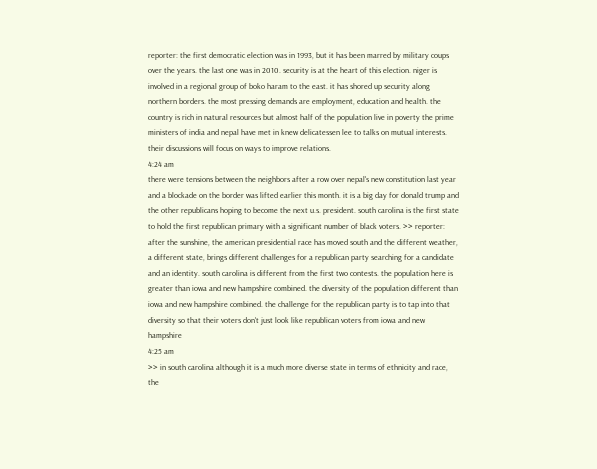reporter: the first democratic election was in 1993, but it has been marred by military coups over the years. the last one was in 2010. security is at the heart of this election. niger is involved in a regional group of boko haram to the east. it has shored up security along northern borders. the most pressing demands are employment, education and health. the country is rich in natural resources but almost half of the population live in poverty the prime ministers of india and nepal have met in knew delicatessen lee to talks on mutual interests. their discussions will focus on ways to improve relations.
4:24 am
there were tensions between the neighbors after a row over nepal's new constitution last year and a blockade on the border was lifted earlier this month. it is a big day for donald trump and the other republicans hoping to become the next u.s. president. south carolina is the first state to hold the first republican primary with a significant number of black voters. >> reporter: after the sunshine, the american presidential race has moved south and the different weather, a different state, brings different challenges for a republican party searching for a candidate and an identity. south carolina is different from the first two contests. the population here is greater than iowa and new hampshire combined. the diversity of the population different than iowa and new hampshire combined. the challenge for the republican party is to tap into that diversity so that their voters don't just look like republican voters from iowa and new hampshire
4:25 am
>> in south carolina although it is a much more diverse state in terms of ethnicity and race, the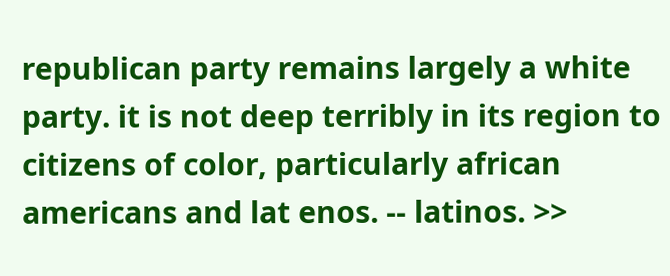republican party remains largely a white party. it is not deep terribly in its region to citizens of color, particularly african americans and lat enos. -- latinos. >>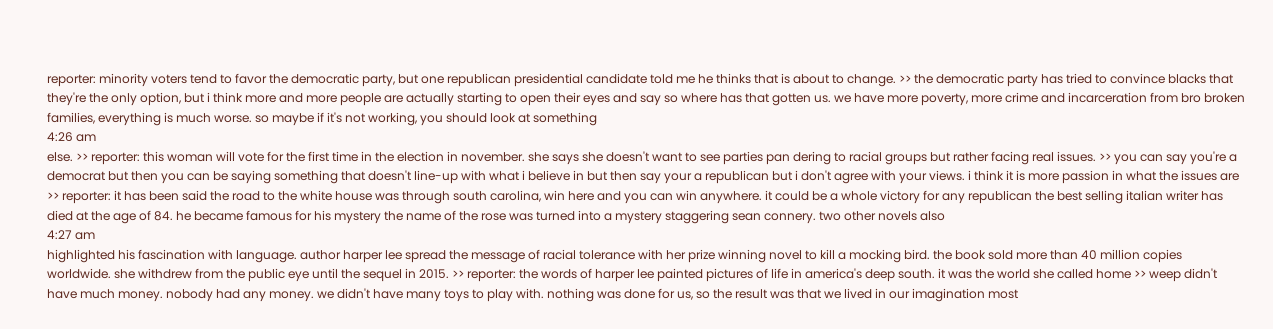reporter: minority voters tend to favor the democratic party, but one republican presidential candidate told me he thinks that is about to change. >> the democratic party has tried to convince blacks that they're the only option, but i think more and more people are actually starting to open their eyes and say so where has that gotten us. we have more poverty, more crime and incarceration from bro broken families, everything is much worse. so maybe if it's not working, you should look at something
4:26 am
else. >> reporter: this woman will vote for the first time in the election in november. she says she doesn't want to see parties pan dering to racial groups but rather facing real issues. >> you can say you're a democrat but then you can be saying something that doesn't line-up with what i believe in but then say your a republican but i don't agree with your views. i think it is more passion in what the issues are >> reporter: it has been said the road to the white house was through south carolina, win here and you can win anywhere. it could be a whole victory for any republican the best selling italian writer has died at the age of 84. he became famous for his mystery the name of the rose was turned into a mystery staggering sean connery. two other novels also
4:27 am
highlighted his fascination with language. author harper lee spread the message of racial tolerance with her prize winning novel to kill a mocking bird. the book sold more than 40 million copies worldwide. she withdrew from the public eye until the sequel in 2015. >> reporter: the words of harper lee painted pictures of life in america's deep south. it was the world she called home >> weep didn't have much money. nobody had any money. we didn't have many toys to play with. nothing was done for us, so the result was that we lived in our imagination most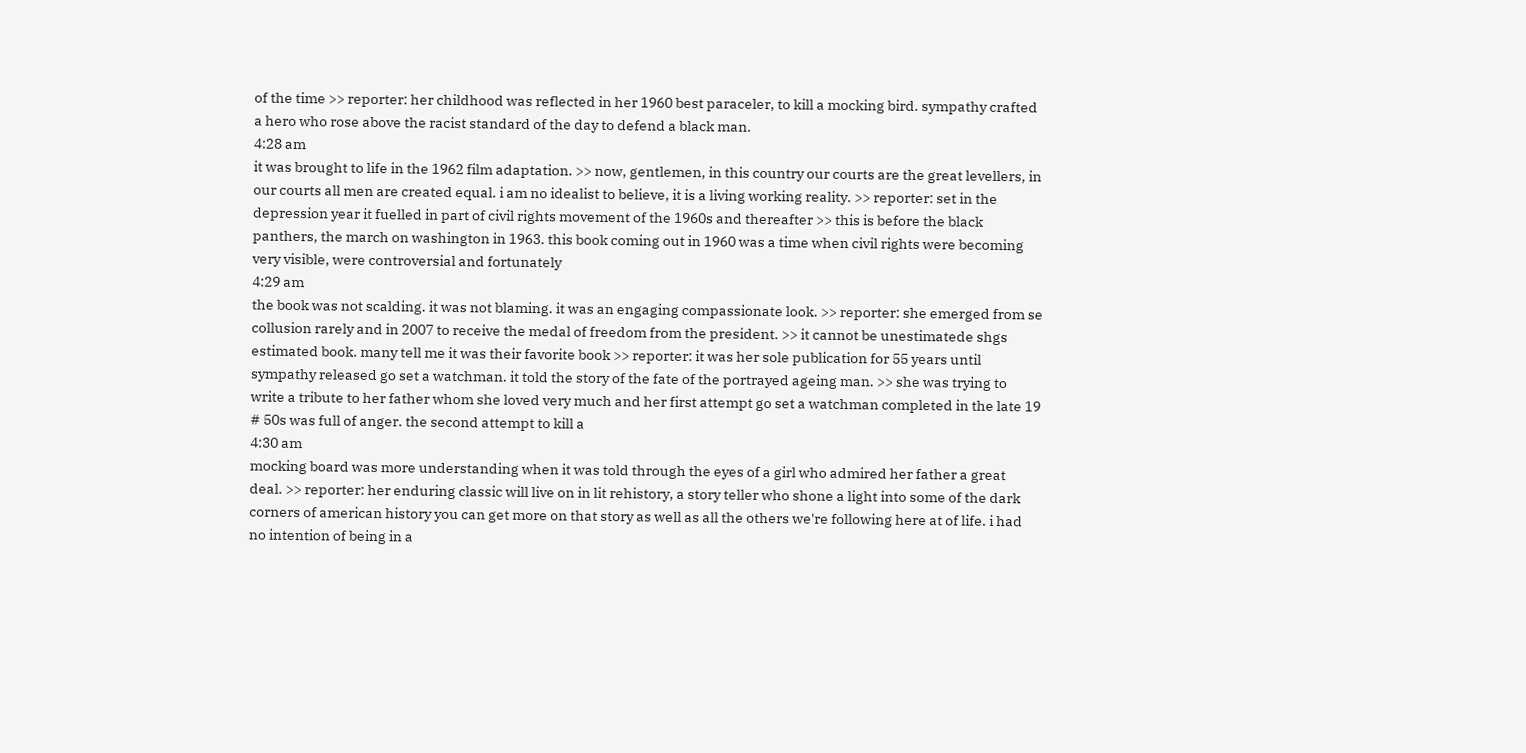of the time >> reporter: her childhood was reflected in her 1960 best paraceler, to kill a mocking bird. sympathy crafted a hero who rose above the racist standard of the day to defend a black man.
4:28 am
it was brought to life in the 1962 film adaptation. >> now, gentlemen, in this country our courts are the great levellers, in our courts all men are created equal. i am no idealist to believe, it is a living working reality. >> reporter: set in the depression year it fuelled in part of civil rights movement of the 1960s and thereafter >> this is before the black panthers, the march on washington in 1963. this book coming out in 1960 was a time when civil rights were becoming very visible, were controversial and fortunately
4:29 am
the book was not scalding. it was not blaming. it was an engaging compassionate look. >> reporter: she emerged from se collusion rarely and in 2007 to receive the medal of freedom from the president. >> it cannot be unestimatede shgs estimated book. many tell me it was their favorite book >> reporter: it was her sole publication for 55 years until sympathy released go set a watchman. it told the story of the fate of the portrayed ageing man. >> she was trying to write a tribute to her father whom she loved very much and her first attempt go set a watchman completed in the late 19 # 50s was full of anger. the second attempt to kill a
4:30 am
mocking board was more understanding when it was told through the eyes of a girl who admired her father a great deal. >> reporter: her enduring classic will live on in lit rehistory, a story teller who shone a light into some of the dark corners of american history you can get more on that story as well as all the others we're following here at of life. i had no intention of being in a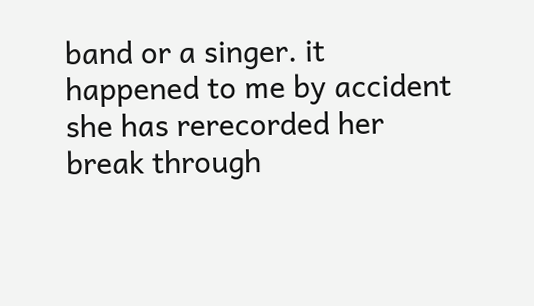band or a singer. it happened to me by accident she has rerecorded her break through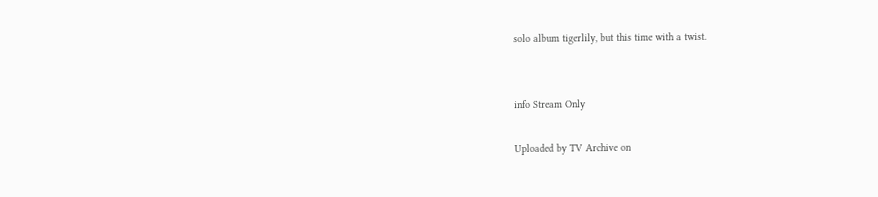solo album tigerlily, but this time with a twist.


info Stream Only

Uploaded by TV Archive on